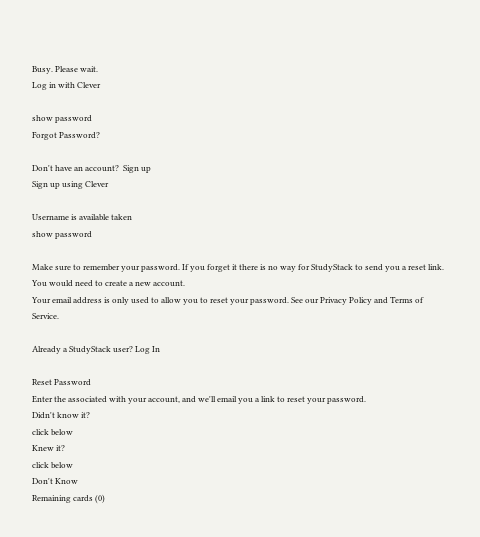Busy. Please wait.
Log in with Clever

show password
Forgot Password?

Don't have an account?  Sign up
Sign up using Clever

Username is available taken
show password

Make sure to remember your password. If you forget it there is no way for StudyStack to send you a reset link. You would need to create a new account.
Your email address is only used to allow you to reset your password. See our Privacy Policy and Terms of Service.

Already a StudyStack user? Log In

Reset Password
Enter the associated with your account, and we'll email you a link to reset your password.
Didn't know it?
click below
Knew it?
click below
Don't Know
Remaining cards (0)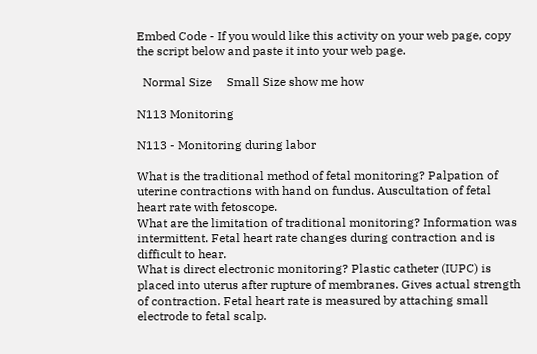Embed Code - If you would like this activity on your web page, copy the script below and paste it into your web page.

  Normal Size     Small Size show me how

N113 Monitoring

N113 - Monitoring during labor

What is the traditional method of fetal monitoring? Palpation of uterine contractions with hand on fundus. Auscultation of fetal heart rate with fetoscope.
What are the limitation of traditional monitoring? Information was intermittent. Fetal heart rate changes during contraction and is difficult to hear.
What is direct electronic monitoring? Plastic catheter (IUPC) is placed into uterus after rupture of membranes. Gives actual strength of contraction. Fetal heart rate is measured by attaching small electrode to fetal scalp.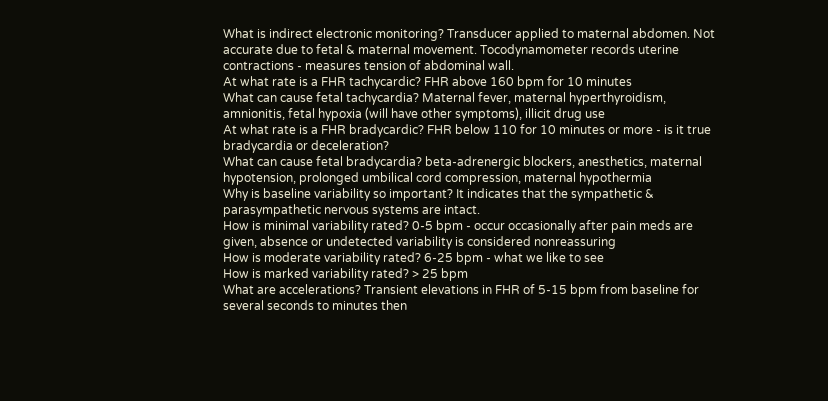What is indirect electronic monitoring? Transducer applied to maternal abdomen. Not accurate due to fetal & maternal movement. Tocodynamometer records uterine contractions - measures tension of abdominal wall.
At what rate is a FHR tachycardic? FHR above 160 bpm for 10 minutes
What can cause fetal tachycardia? Maternal fever, maternal hyperthyroidism, amnionitis, fetal hypoxia (will have other symptoms), illicit drug use
At what rate is a FHR bradycardic? FHR below 110 for 10 minutes or more - is it true bradycardia or deceleration?
What can cause fetal bradycardia? beta-adrenergic blockers, anesthetics, maternal hypotension, prolonged umbilical cord compression, maternal hypothermia
Why is baseline variability so important? It indicates that the sympathetic & parasympathetic nervous systems are intact.
How is minimal variability rated? 0-5 bpm - occur occasionally after pain meds are given, absence or undetected variability is considered nonreassuring
How is moderate variability rated? 6-25 bpm - what we like to see
How is marked variability rated? > 25 bpm
What are accelerations? Transient elevations in FHR of 5-15 bpm from baseline for several seconds to minutes then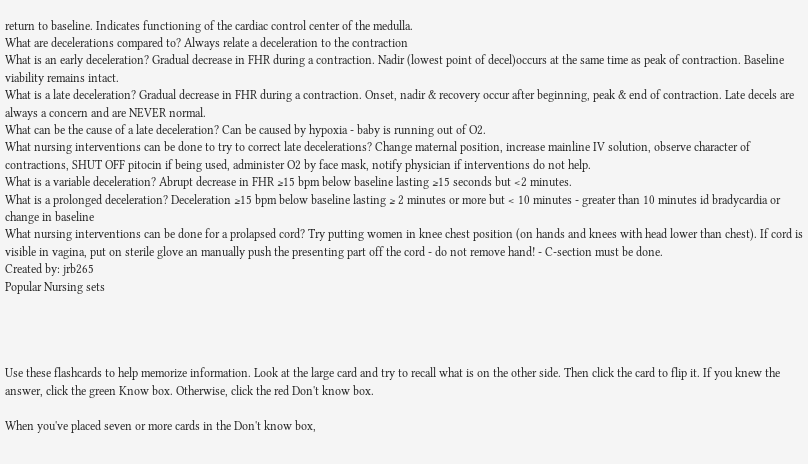return to baseline. Indicates functioning of the cardiac control center of the medulla.
What are decelerations compared to? Always relate a deceleration to the contraction
What is an early deceleration? Gradual decrease in FHR during a contraction. Nadir (lowest point of decel)occurs at the same time as peak of contraction. Baseline viability remains intact.
What is a late deceleration? Gradual decrease in FHR during a contraction. Onset, nadir & recovery occur after beginning, peak & end of contraction. Late decels are always a concern and are NEVER normal.
What can be the cause of a late deceleration? Can be caused by hypoxia - baby is running out of O2.
What nursing interventions can be done to try to correct late decelerations? Change maternal position, increase mainline IV solution, observe character of contractions, SHUT OFF pitocin if being used, administer O2 by face mask, notify physician if interventions do not help.
What is a variable deceleration? Abrupt decrease in FHR ≥15 bpm below baseline lasting ≥15 seconds but <2 minutes.
What is a prolonged deceleration? Deceleration ≥15 bpm below baseline lasting ≥ 2 minutes or more but < 10 minutes - greater than 10 minutes id bradycardia or change in baseline
What nursing interventions can be done for a prolapsed cord? Try putting women in knee chest position (on hands and knees with head lower than chest). If cord is visible in vagina, put on sterile glove an manually push the presenting part off the cord - do not remove hand! - C-section must be done.
Created by: jrb265
Popular Nursing sets




Use these flashcards to help memorize information. Look at the large card and try to recall what is on the other side. Then click the card to flip it. If you knew the answer, click the green Know box. Otherwise, click the red Don't know box.

When you've placed seven or more cards in the Don't know box,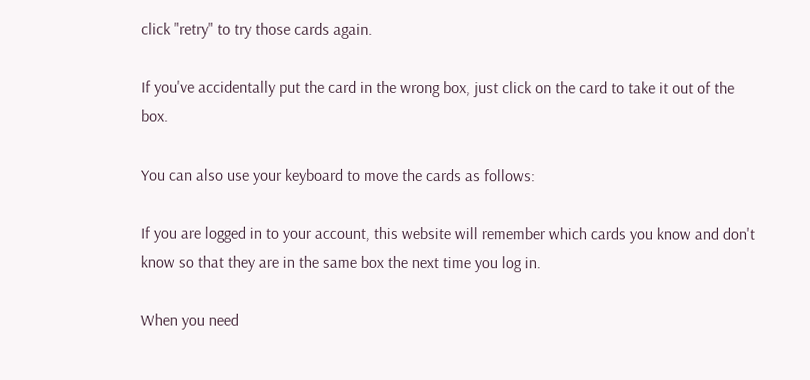click "retry" to try those cards again.

If you've accidentally put the card in the wrong box, just click on the card to take it out of the box.

You can also use your keyboard to move the cards as follows:

If you are logged in to your account, this website will remember which cards you know and don't know so that they are in the same box the next time you log in.

When you need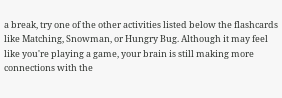a break, try one of the other activities listed below the flashcards like Matching, Snowman, or Hungry Bug. Although it may feel like you're playing a game, your brain is still making more connections with the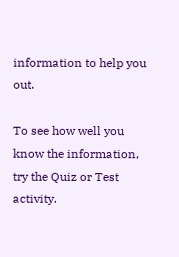information to help you out.

To see how well you know the information, try the Quiz or Test activity.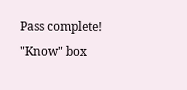Pass complete!
"Know" box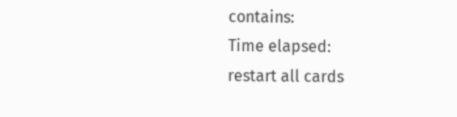contains:
Time elapsed:
restart all cards